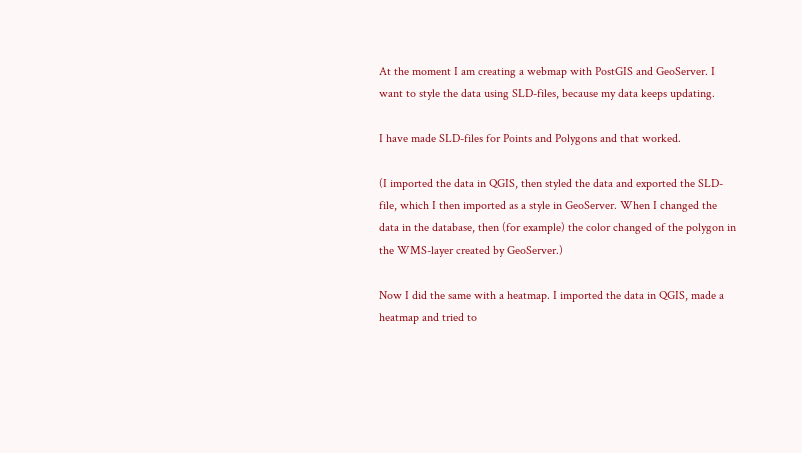At the moment I am creating a webmap with PostGIS and GeoServer. I want to style the data using SLD-files, because my data keeps updating.

I have made SLD-files for Points and Polygons and that worked.

(I imported the data in QGIS, then styled the data and exported the SLD-file, which I then imported as a style in GeoServer. When I changed the data in the database, then (for example) the color changed of the polygon in the WMS-layer created by GeoServer.)

Now I did the same with a heatmap. I imported the data in QGIS, made a heatmap and tried to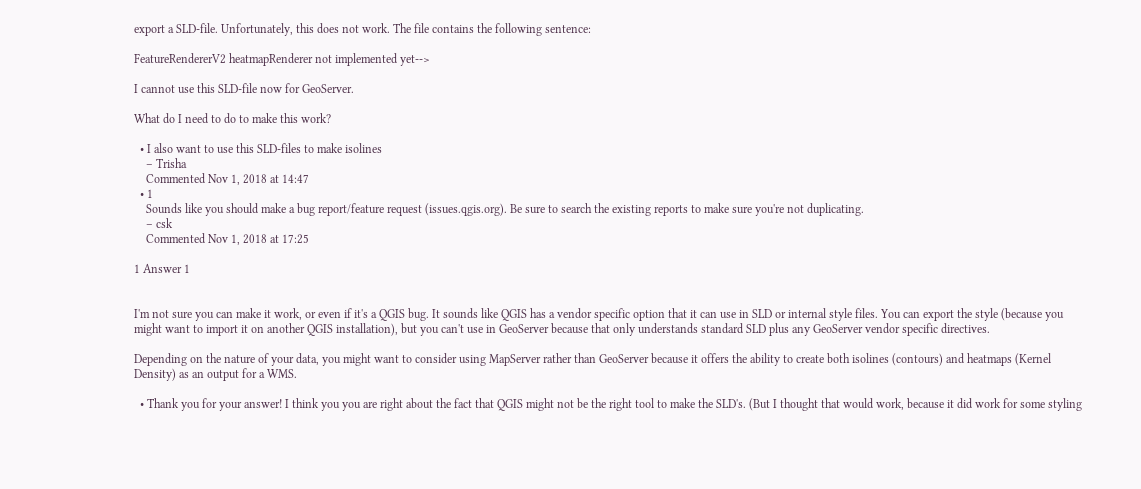export a SLD-file. Unfortunately, this does not work. The file contains the following sentence:

FeatureRendererV2 heatmapRenderer not implemented yet-->

I cannot use this SLD-file now for GeoServer.

What do I need to do to make this work?

  • I also want to use this SLD-files to make isolines
    – Trisha
    Commented Nov 1, 2018 at 14:47
  • 1
    Sounds like you should make a bug report/feature request (issues.qgis.org). Be sure to search the existing reports to make sure you're not duplicating.
    – csk
    Commented Nov 1, 2018 at 17:25

1 Answer 1


I'm not sure you can make it work, or even if it's a QGIS bug. It sounds like QGIS has a vendor specific option that it can use in SLD or internal style files. You can export the style (because you might want to import it on another QGIS installation), but you can't use in GeoServer because that only understands standard SLD plus any GeoServer vendor specific directives.

Depending on the nature of your data, you might want to consider using MapServer rather than GeoServer because it offers the ability to create both isolines (contours) and heatmaps (Kernel Density) as an output for a WMS.

  • Thank you for your answer! I think you you are right about the fact that QGIS might not be the right tool to make the SLD's. (But I thought that would work, because it did work for some styling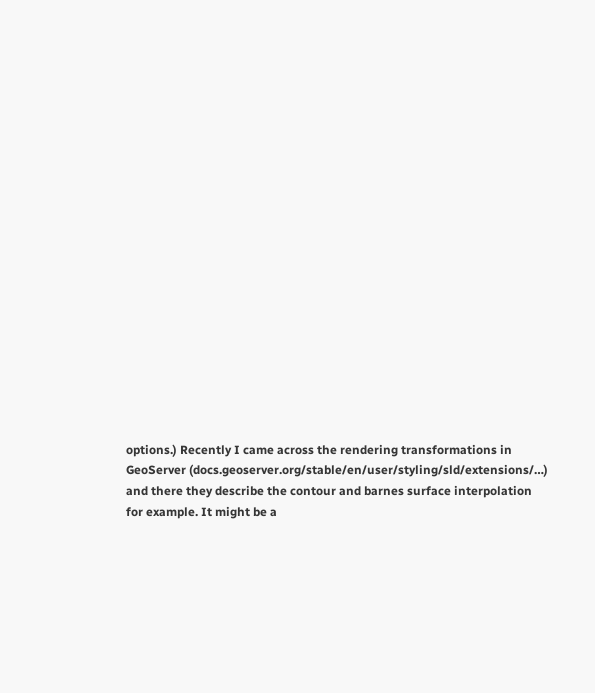options.) Recently I came across the rendering transformations in GeoServer (docs.geoserver.org/stable/en/user/styling/sld/extensions/…) and there they describe the contour and barnes surface interpolation for example. It might be a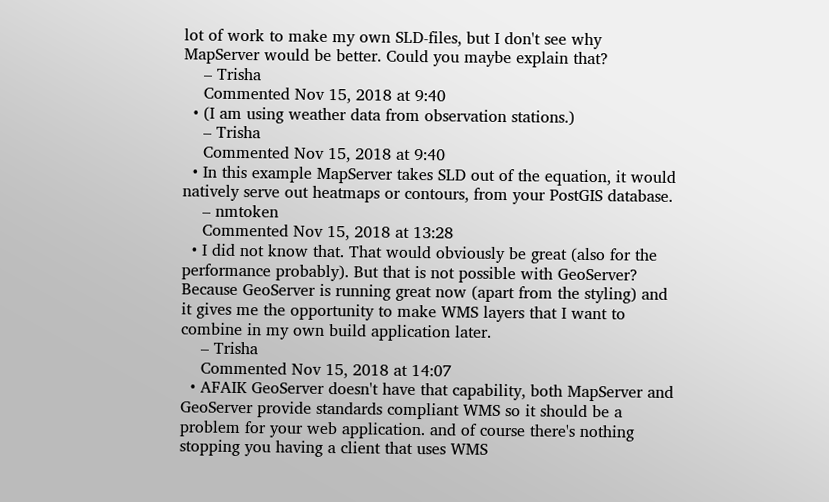lot of work to make my own SLD-files, but I don't see why MapServer would be better. Could you maybe explain that?
    – Trisha
    Commented Nov 15, 2018 at 9:40
  • (I am using weather data from observation stations.)
    – Trisha
    Commented Nov 15, 2018 at 9:40
  • In this example MapServer takes SLD out of the equation, it would natively serve out heatmaps or contours, from your PostGIS database.
    – nmtoken
    Commented Nov 15, 2018 at 13:28
  • I did not know that. That would obviously be great (also for the performance probably). But that is not possible with GeoServer? Because GeoServer is running great now (apart from the styling) and it gives me the opportunity to make WMS layers that I want to combine in my own build application later.
    – Trisha
    Commented Nov 15, 2018 at 14:07
  • AFAIK GeoServer doesn't have that capability, both MapServer and GeoServer provide standards compliant WMS so it should be a problem for your web application. and of course there's nothing stopping you having a client that uses WMS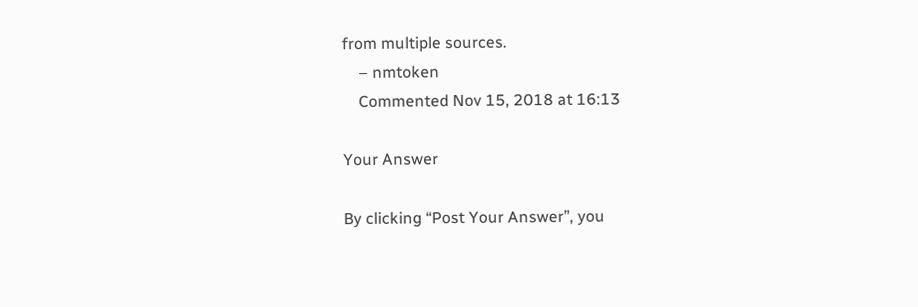from multiple sources.
    – nmtoken
    Commented Nov 15, 2018 at 16:13

Your Answer

By clicking “Post Your Answer”, you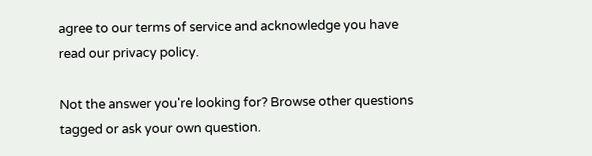agree to our terms of service and acknowledge you have read our privacy policy.

Not the answer you're looking for? Browse other questions tagged or ask your own question.